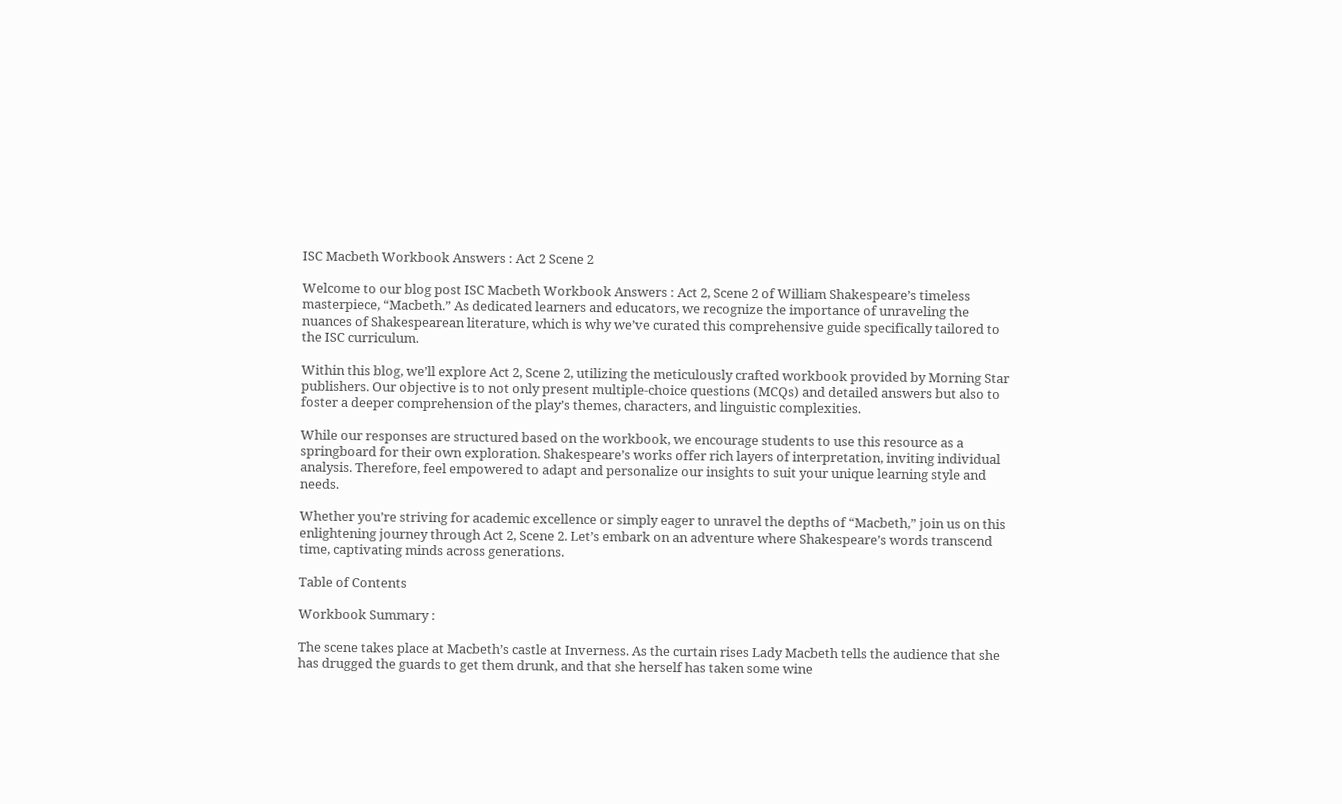ISC Macbeth Workbook Answers : Act 2 Scene 2

Welcome to our blog post ISC Macbeth Workbook Answers : Act 2, Scene 2 of William Shakespeare’s timeless masterpiece, “Macbeth.” As dedicated learners and educators, we recognize the importance of unraveling the nuances of Shakespearean literature, which is why we’ve curated this comprehensive guide specifically tailored to the ISC curriculum.

Within this blog, we’ll explore Act 2, Scene 2, utilizing the meticulously crafted workbook provided by Morning Star publishers. Our objective is to not only present multiple-choice questions (MCQs) and detailed answers but also to foster a deeper comprehension of the play’s themes, characters, and linguistic complexities.

While our responses are structured based on the workbook, we encourage students to use this resource as a springboard for their own exploration. Shakespeare’s works offer rich layers of interpretation, inviting individual analysis. Therefore, feel empowered to adapt and personalize our insights to suit your unique learning style and needs.

Whether you’re striving for academic excellence or simply eager to unravel the depths of “Macbeth,” join us on this enlightening journey through Act 2, Scene 2. Let’s embark on an adventure where Shakespeare’s words transcend time, captivating minds across generations.

Table of Contents

Workbook Summary :

The scene takes place at Macbeth’s castle at Inverness. As the curtain rises Lady Macbeth tells the audience that she has drugged the guards to get them drunk, and that she herself has taken some wine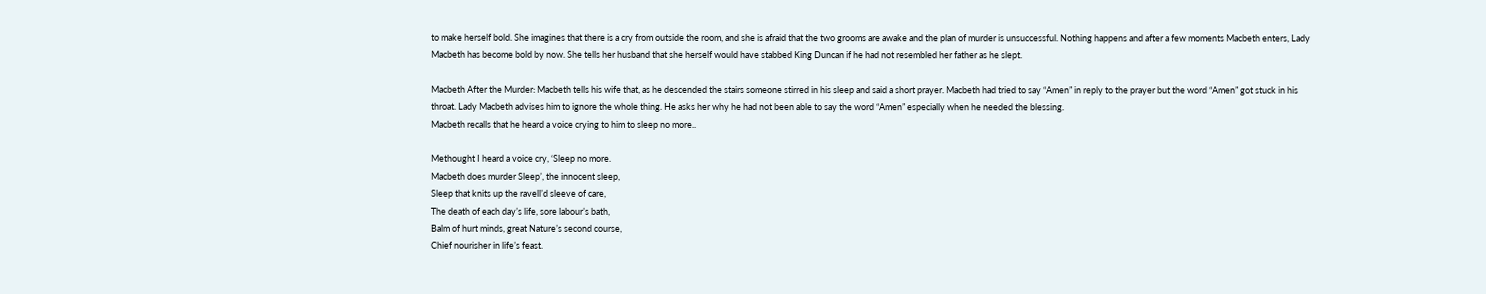to make herself bold. She imagines that there is a cry from outside the room, and she is afraid that the two grooms are awake and the plan of murder is unsuccessful. Nothing happens and after a few moments Macbeth enters, Lady Macbeth has become bold by now. She tells her husband that she herself would have stabbed King Duncan if he had not resembled her father as he slept.

Macbeth After the Murder: Macbeth tells his wife that, as he descended the stairs someone stirred in his sleep and said a short prayer. Macbeth had tried to say “Amen” in reply to the prayer but the word “Amen” got stuck in his throat. Lady Macbeth advises him to ignore the whole thing. He asks her why he had not been able to say the word “Amen” especially when he needed the blessing.
Macbeth recalls that he heard a voice crying to him to sleep no more..

Methought I heard a voice cry, ‘Sleep no more.
Macbeth does murder Sleep’, the innocent sleep,
Sleep that knits up the ravell’d sleeve of care,
The death of each day’s life, sore labour’s bath,
Balm of hurt minds, great Nature’s second course,
Chief nourisher in life’s feast.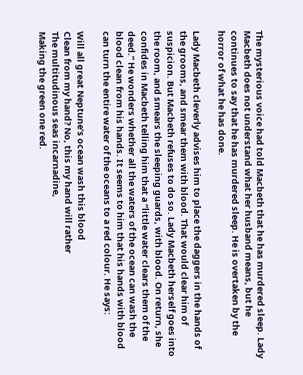The mysterious voice had told Macbeth that he has murdered sleep. Lady Macbeth does not understand what her husband means, but he continues to say that he has murdered sleep. He is overtaken by the horror of what he has done.

Lady Macbeth cleverly advises him to place the daggers in the hands of the grooms, and smear them with blood. That would clear him of suspicion. But Macbeth refuses to do so. Lady Macbeth herself goes into the room, and smears the sleeping guards, with blood. On return, she confides in Macbeth telling him that a “little water clears them of the deed.” He wonders whether all the waters of the ocean can wash the blood clean from his hands. It seems to him that his hands with blood can turn the entire water of the oceans to a red colour. He says:

Will all great Neptune’s ocean wash this blood
Clean from my hand? No, this my hand will rather
The multitudinous seas incarnadine,
Making the green one red.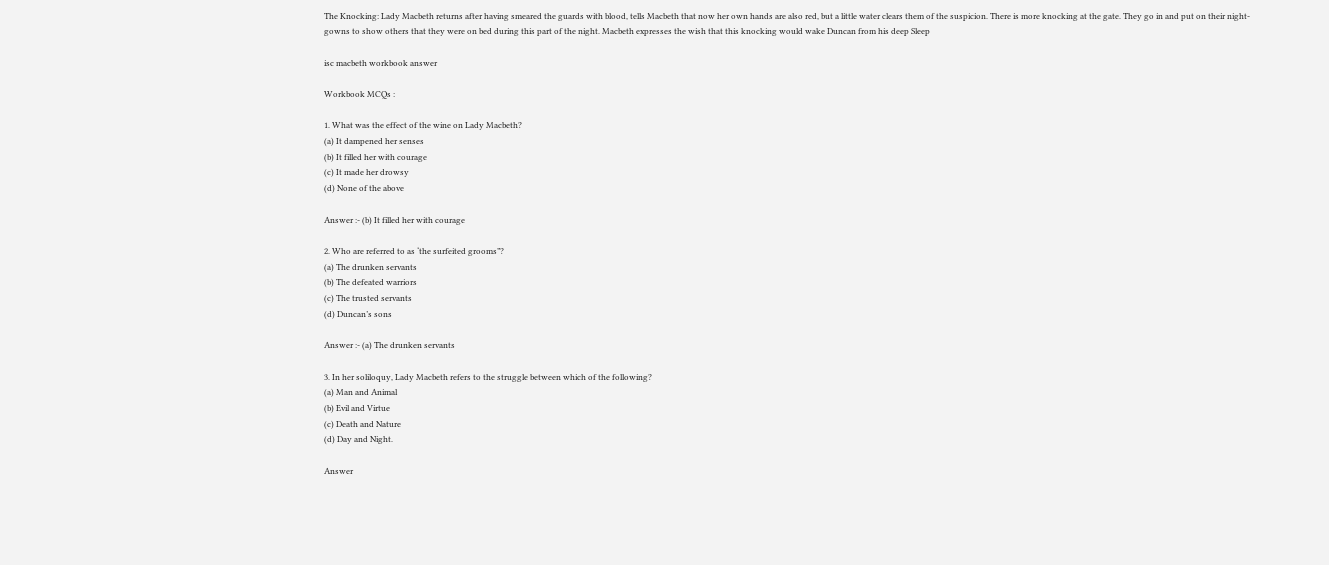The Knocking: Lady Macbeth returns after having smeared the guards with blood, tells Macbeth that now her own hands are also red, but a little water clears them of the suspicion. There is more knocking at the gate. They go in and put on their night-gowns to show others that they were on bed during this part of the night. Macbeth expresses the wish that this knocking would wake Duncan from his deep Sleep

isc macbeth workbook answer

Workbook MCQs :

1. What was the effect of the wine on Lady Macbeth?
(a) It dampened her senses
(b) It filled her with courage
(c) It made her drowsy
(d) None of the above

Answer :- (b) It filled her with courage

2. Who are referred to as ‘the surfeited grooms”?
(a) The drunken servants
(b) The defeated warriors
(c) The trusted servants
(d) Duncan’s sons

Answer :- (a) The drunken servants

3. In her soliloquy, Lady Macbeth refers to the struggle between which of the following?
(a) Man and Animal
(b) Evil and Virtue
(c) Death and Nature
(d) Day and Night.

Answer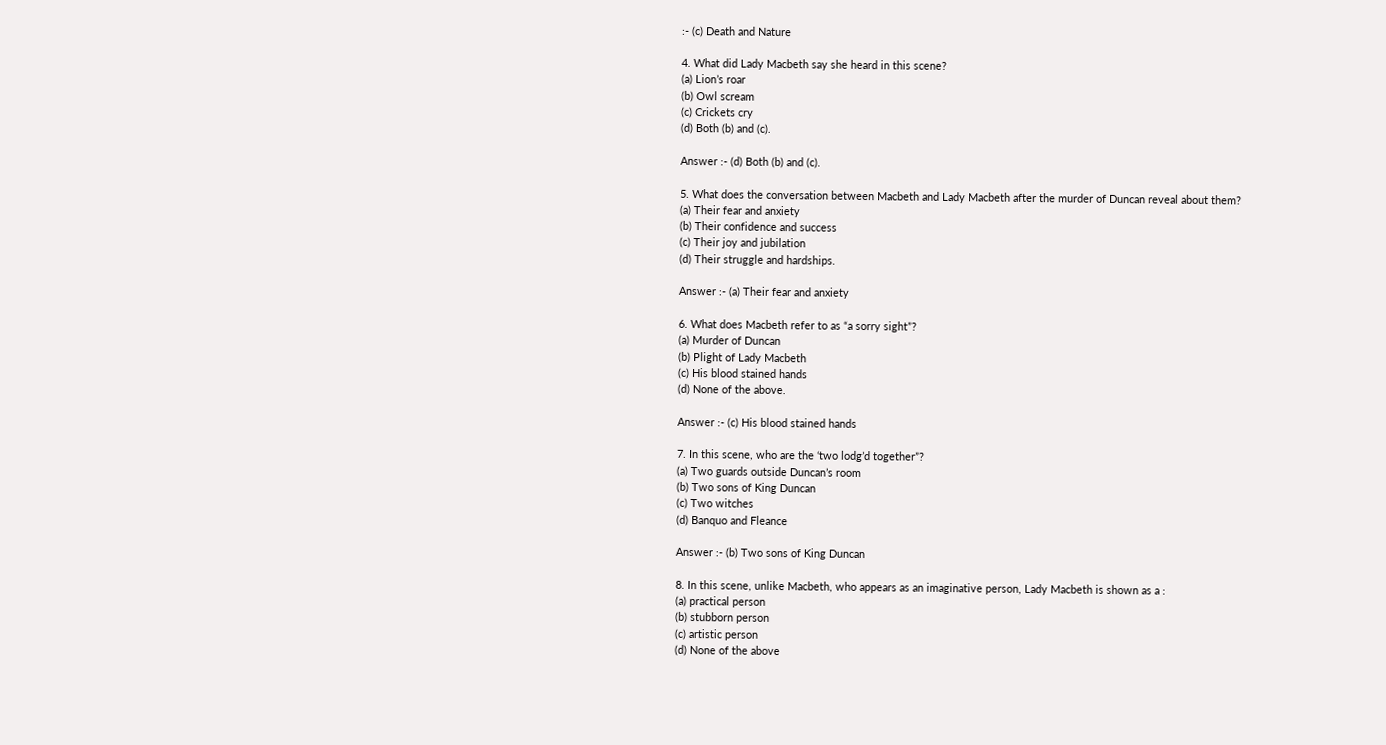:- (c) Death and Nature

4. What did Lady Macbeth say she heard in this scene?
(a) Lion’s roar
(b) Owl scream
(c) Crickets cry
(d) Both (b) and (c).

Answer :- (d) Both (b) and (c).

5. What does the conversation between Macbeth and Lady Macbeth after the murder of Duncan reveal about them?
(a) Their fear and anxiety
(b) Their confidence and success
(c) Their joy and jubilation
(d) Their struggle and hardships.

Answer :- (a) Their fear and anxiety

6. What does Macbeth refer to as “a sorry sight”?
(a) Murder of Duncan
(b) Plight of Lady Macbeth
(c) His blood stained hands
(d) None of the above.

Answer :- (c) His blood stained hands

7. In this scene, who are the ‘two lodg’d together”?
(a) Two guards outside Duncan’s room
(b) Two sons of King Duncan
(c) Two witches
(d) Banquo and Fleance

Answer :- (b) Two sons of King Duncan

8. In this scene, unlike Macbeth, who appears as an imaginative person, Lady Macbeth is shown as a :
(a) practical person
(b) stubborn person
(c) artistic person
(d) None of the above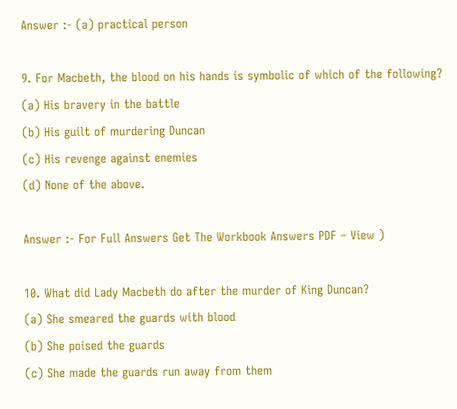Answer :- (a) practical person

9. For Macbeth, the blood on his hands is symbolic of which of the following?
(a) His bravery in the battle
(b) His guilt of murdering Duncan
(c) His revenge against enemies
(d) None of the above.

Answer :- For Full Answers Get The Workbook Answers PDF – View )

10. What did Lady Macbeth do after the murder of King Duncan?
(a) She smeared the guards with blood
(b) She poised the guards
(c) She made the guards run away from them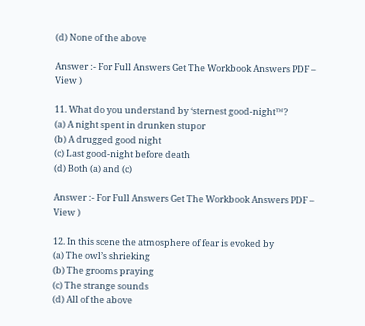(d) None of the above

Answer :- For Full Answers Get The Workbook Answers PDF – View )

11. What do you understand by ‘sternest good-night™?
(a) A night spent in drunken stupor
(b) A drugged good night
(c) Last good-night before death
(d) Both (a) and (c)

Answer :- For Full Answers Get The Workbook Answers PDF – View )

12. In this scene the atmosphere of fear is evoked by
(a) The owl’s shrieking
(b) The grooms praying
(c) The strange sounds
(d) All of the above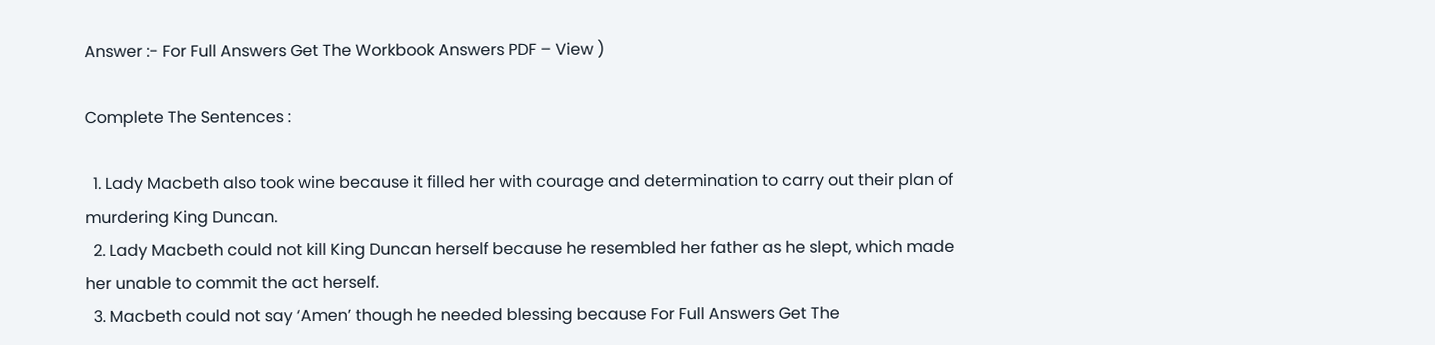Answer :- For Full Answers Get The Workbook Answers PDF – View )

Complete The Sentences :

  1. Lady Macbeth also took wine because it filled her with courage and determination to carry out their plan of murdering King Duncan.
  2. Lady Macbeth could not kill King Duncan herself because he resembled her father as he slept, which made her unable to commit the act herself.
  3. Macbeth could not say ‘Amen’ though he needed blessing because For Full Answers Get The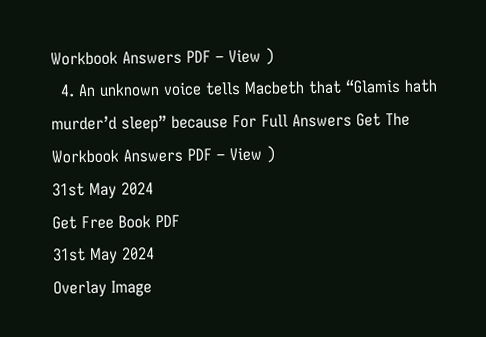Workbook Answers PDF – View )
  4. An unknown voice tells Macbeth that “Glamis hath murder’d sleep” because For Full Answers Get The Workbook Answers PDF – View )
31st May 2024
Get Free Book PDF
31st May 2024
Overlay Image